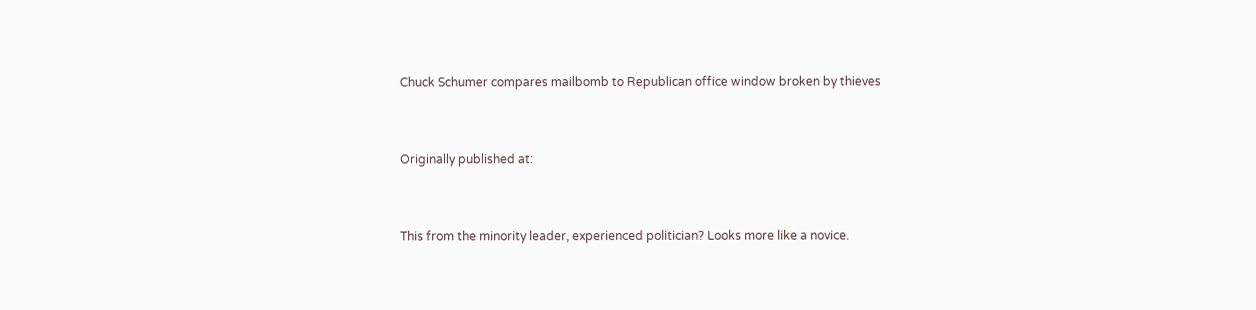Chuck Schumer compares mailbomb to Republican office window broken by thieves


Originally published at:


This from the minority leader, experienced politician? Looks more like a novice.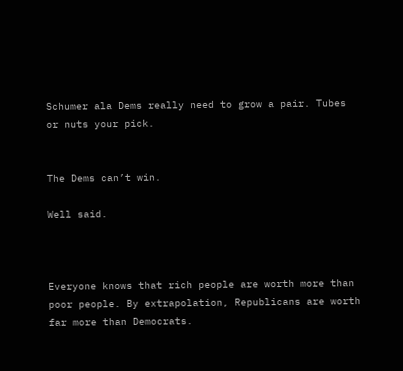Schumer ala Dems really need to grow a pair. Tubes or nuts your pick.


The Dems can’t win.

Well said.



Everyone knows that rich people are worth more than poor people. By extrapolation, Republicans are worth far more than Democrats.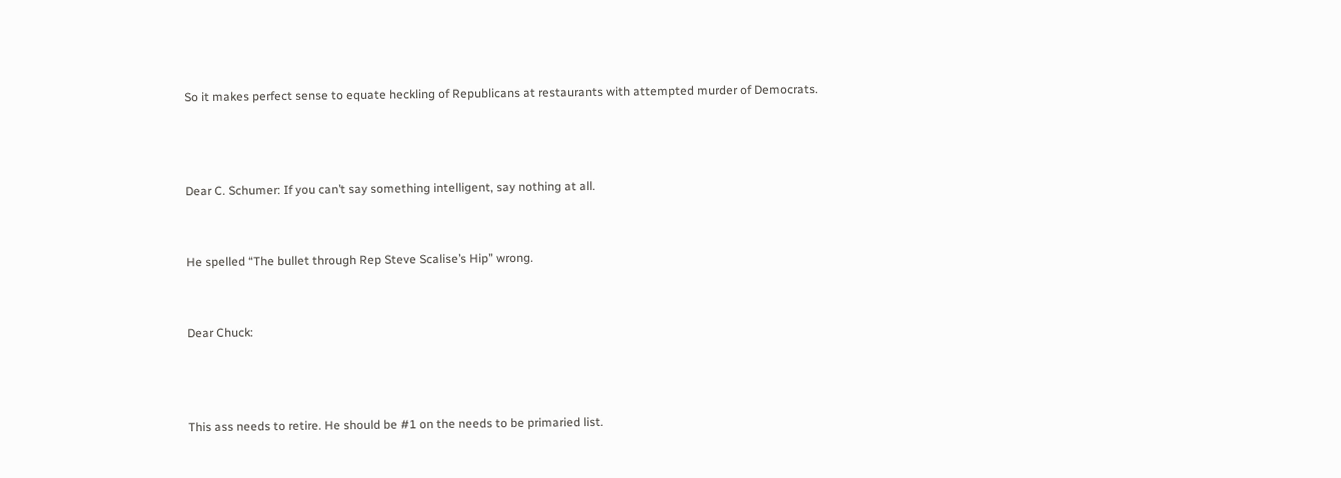So it makes perfect sense to equate heckling of Republicans at restaurants with attempted murder of Democrats.



Dear C. Schumer: If you can’t say something intelligent, say nothing at all.


He spelled “The bullet through Rep Steve Scalise’s Hip” wrong.


Dear Chuck:



This ass needs to retire. He should be #1 on the needs to be primaried list.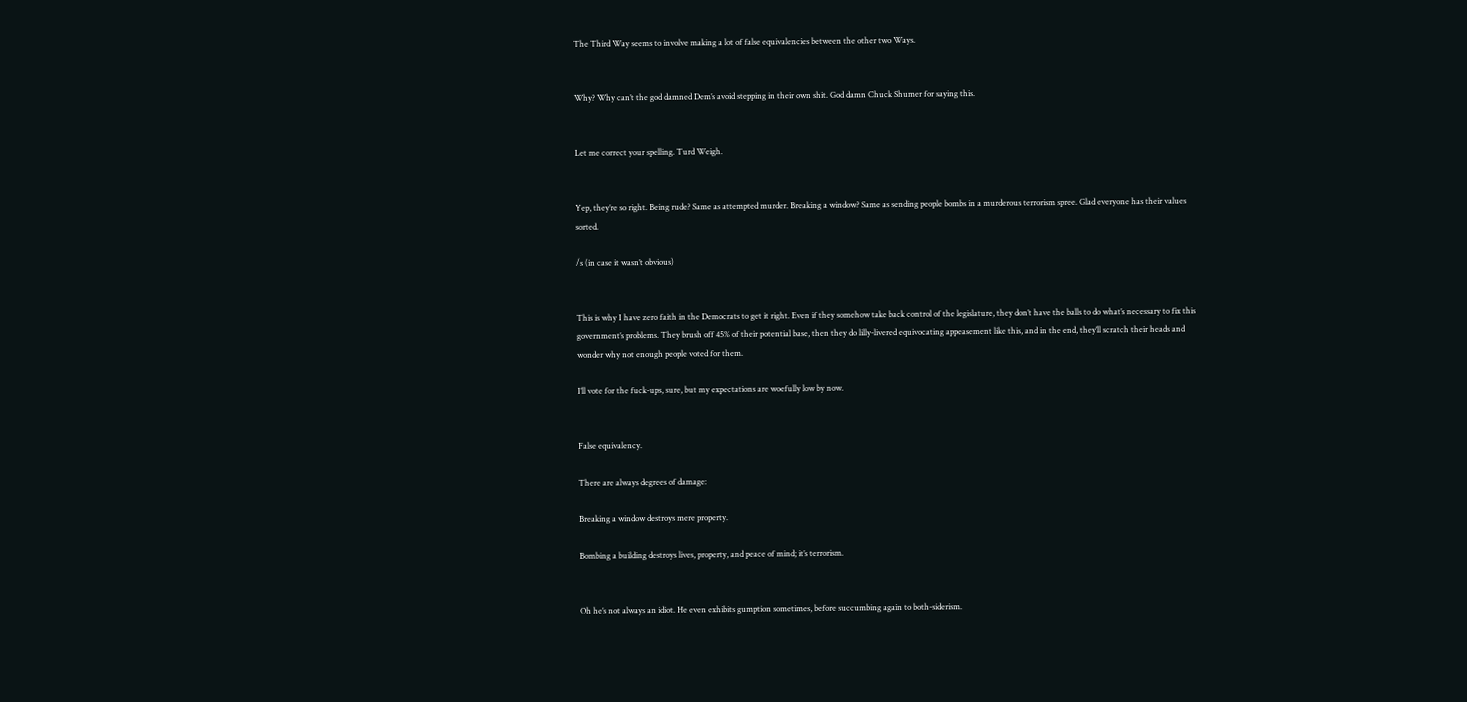The Third Way seems to involve making a lot of false equivalencies between the other two Ways.


Why? Why can’t the god damned Dem’s avoid stepping in their own shit. God damn Chuck Shumer for saying this.


Let me correct your spelling. Turd Weigh.


Yep, they’re so right. Being rude? Same as attempted murder. Breaking a window? Same as sending people bombs in a murderous terrorism spree. Glad everyone has their values sorted.

/s (in case it wasn’t obvious)


This is why I have zero faith in the Democrats to get it right. Even if they somehow take back control of the legislature, they don’t have the balls to do what’s necessary to fix this government’s problems. They brush off 45% of their potential base, then they do lilly-livered equivocating appeasement like this, and in the end, they’ll scratch their heads and wonder why not enough people voted for them.

I’ll vote for the fuck-ups, sure, but my expectations are woefully low by now.


False equivalency.

There are always degrees of damage:

Breaking a window destroys mere property.

Bombing a building destroys lives, property, and peace of mind; it’s terrorism.


Oh he’s not always an idiot. He even exhibits gumption sometimes, before succumbing again to both-siderism.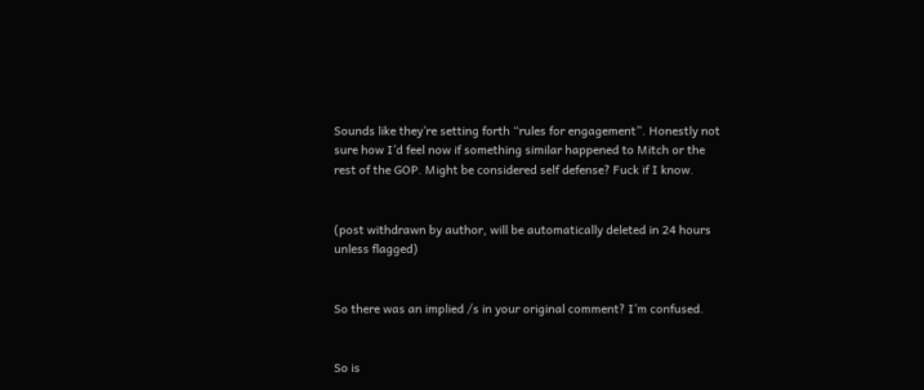Sounds like they’re setting forth “rules for engagement”. Honestly not sure how I’d feel now if something similar happened to Mitch or the rest of the GOP. Might be considered self defense? Fuck if I know.


(post withdrawn by author, will be automatically deleted in 24 hours unless flagged)


So there was an implied /s in your original comment? I’m confused.


So is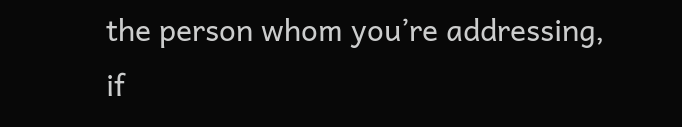the person whom you’re addressing, if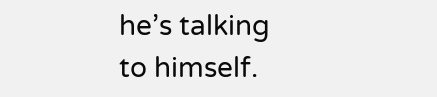he’s talking to himself.